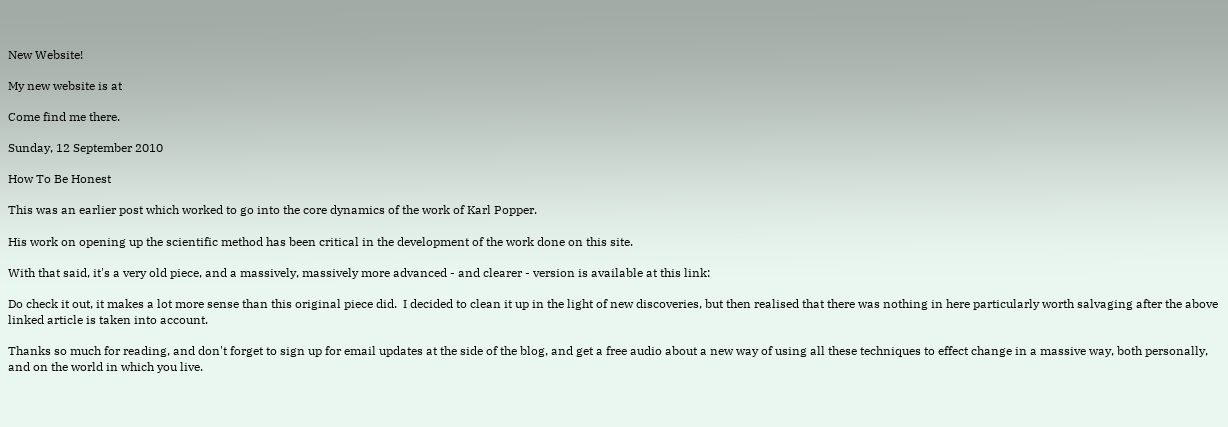New Website!

My new website is at

Come find me there.

Sunday, 12 September 2010

How To Be Honest

This was an earlier post which worked to go into the core dynamics of the work of Karl Popper.

His work on opening up the scientific method has been critical in the development of the work done on this site.

With that said, it's a very old piece, and a massively, massively more advanced - and clearer - version is available at this link:

Do check it out, it makes a lot more sense than this original piece did.  I decided to clean it up in the light of new discoveries, but then realised that there was nothing in here particularly worth salvaging after the above linked article is taken into account.

Thanks so much for reading, and don't forget to sign up for email updates at the side of the blog, and get a free audio about a new way of using all these techniques to effect change in a massive way, both personally, and on the world in which you live.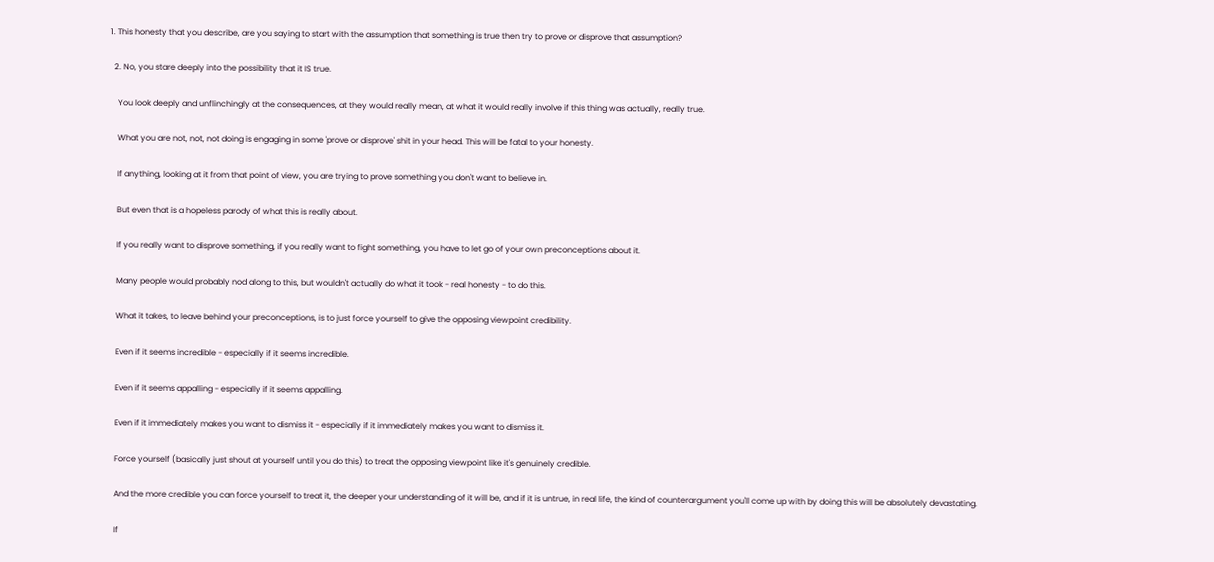1. This honesty that you describe, are you saying to start with the assumption that something is true then try to prove or disprove that assumption?

  2. No, you stare deeply into the possibility that it IS true.

    You look deeply and unflinchingly at the consequences, at they would really mean, at what it would really involve if this thing was actually, really true.

    What you are not, not, not doing is engaging in some 'prove or disprove' shit in your head. This will be fatal to your honesty.

    If anything, looking at it from that point of view, you are trying to prove something you don't want to believe in.

    But even that is a hopeless parody of what this is really about.

    If you really want to disprove something, if you really want to fight something, you have to let go of your own preconceptions about it.

    Many people would probably nod along to this, but wouldn't actually do what it took - real honesty - to do this.

    What it takes, to leave behind your preconceptions, is to just force yourself to give the opposing viewpoint credibility.

    Even if it seems incredible - especially if it seems incredible.

    Even if it seems appalling - especially if it seems appalling.

    Even if it immediately makes you want to dismiss it - especially if it immediately makes you want to dismiss it.

    Force yourself (basically just shout at yourself until you do this) to treat the opposing viewpoint like it's genuinely credible.

    And the more credible you can force yourself to treat it, the deeper your understanding of it will be, and if it is untrue, in real life, the kind of counterargument you'll come up with by doing this will be absolutely devastating.

    If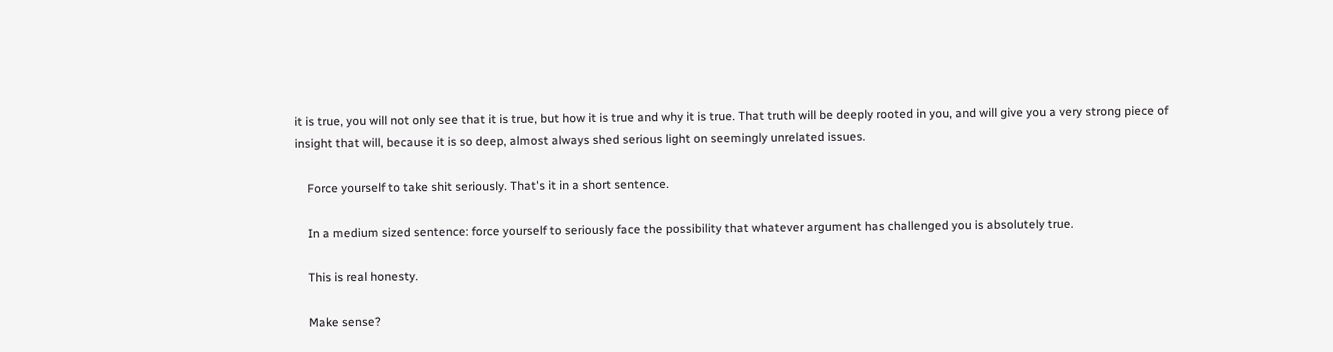it is true, you will not only see that it is true, but how it is true and why it is true. That truth will be deeply rooted in you, and will give you a very strong piece of insight that will, because it is so deep, almost always shed serious light on seemingly unrelated issues.

    Force yourself to take shit seriously. That's it in a short sentence.

    In a medium sized sentence: force yourself to seriously face the possibility that whatever argument has challenged you is absolutely true.

    This is real honesty.

    Make sense?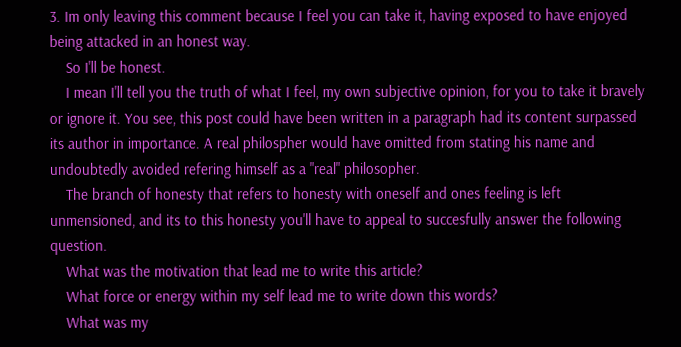3. Im only leaving this comment because I feel you can take it, having exposed to have enjoyed being attacked in an honest way.
    So I'll be honest.
    I mean I'll tell you the truth of what I feel, my own subjective opinion, for you to take it bravely or ignore it. You see, this post could have been written in a paragraph had its content surpassed its author in importance. A real philospher would have omitted from stating his name and undoubtedly avoided refering himself as a "real" philosopher.
    The branch of honesty that refers to honesty with oneself and ones feeling is left unmensioned, and its to this honesty you'll have to appeal to succesfully answer the following question.
    What was the motivation that lead me to write this article?
    What force or energy within my self lead me to write down this words?
    What was my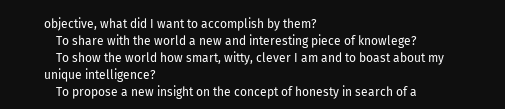objective, what did I want to accomplish by them?
    To share with the world a new and interesting piece of knowlege?
    To show the world how smart, witty, clever I am and to boast about my unique intelligence?
    To propose a new insight on the concept of honesty in search of a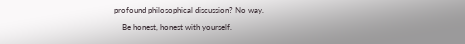profound philosophical discussion? No way.
    Be honest, honest with yourself.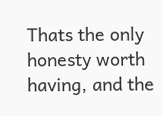Thats the only honesty worth having, and the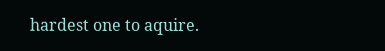hardest one to aquire.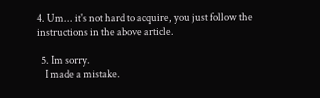4. Um... it's not hard to acquire, you just follow the instructions in the above article.

  5. Im sorry.
    I made a mistake.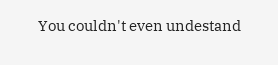You couldn't even undestand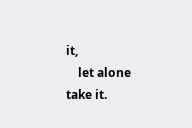it,
    let alone take it.